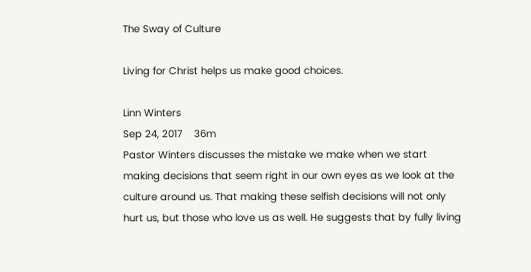The Sway of Culture

Living for Christ helps us make good choices.

Linn Winters
Sep 24, 2017    36m
Pastor Winters discusses the mistake we make when we start making decisions that seem right in our own eyes as we look at the culture around us. That making these selfish decisions will not only hurt us, but those who love us as well. He suggests that by fully living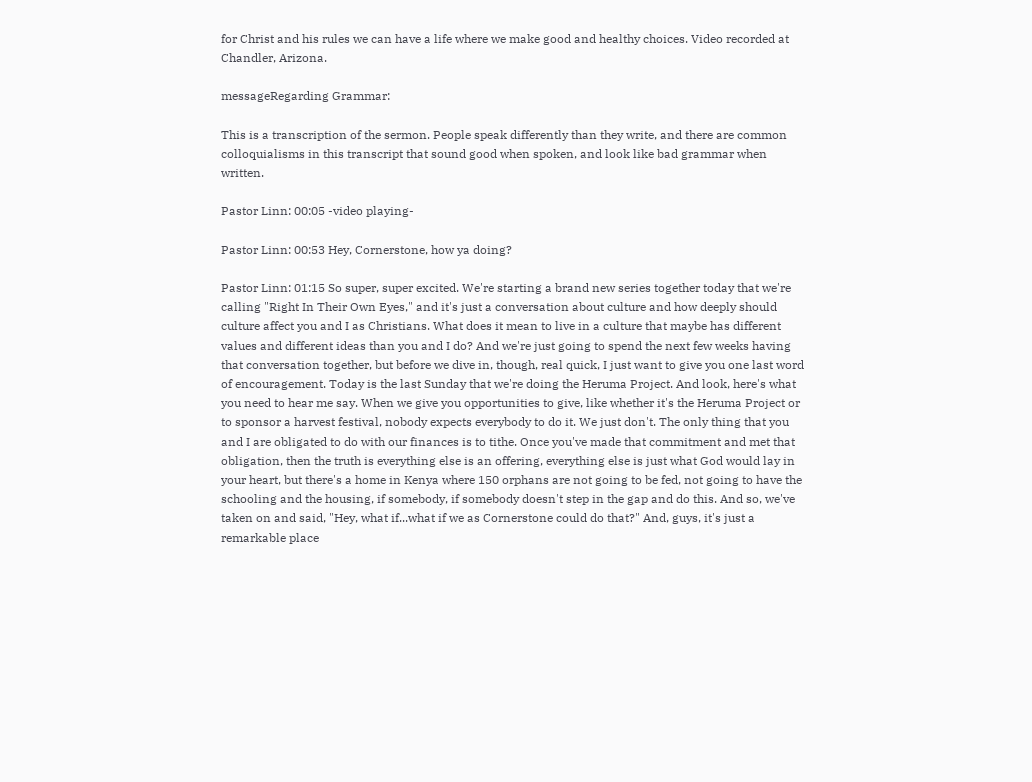for Christ and his rules we can have a life where we make good and healthy choices. Video recorded at Chandler, Arizona.

messageRegarding Grammar:

This is a transcription of the sermon. People speak differently than they write, and there are common colloquialisms in this transcript that sound good when spoken, and look like bad grammar when written.

Pastor Linn: 00:05 -video playing-

Pastor Linn: 00:53 Hey, Cornerstone, how ya doing?

Pastor Linn: 01:15 So super, super excited. We're starting a brand new series together today that we're calling "Right In Their Own Eyes," and it's just a conversation about culture and how deeply should culture affect you and I as Christians. What does it mean to live in a culture that maybe has different values and different ideas than you and I do? And we're just going to spend the next few weeks having that conversation together, but before we dive in, though, real quick, I just want to give you one last word of encouragement. Today is the last Sunday that we're doing the Heruma Project. And look, here's what you need to hear me say. When we give you opportunities to give, like whether it's the Heruma Project or to sponsor a harvest festival, nobody expects everybody to do it. We just don't. The only thing that you and I are obligated to do with our finances is to tithe. Once you've made that commitment and met that obligation, then the truth is everything else is an offering, everything else is just what God would lay in your heart, but there's a home in Kenya where 150 orphans are not going to be fed, not going to have the schooling and the housing, if somebody, if somebody doesn't step in the gap and do this. And so, we've taken on and said, "Hey, what if...what if we as Cornerstone could do that?" And, guys, it's just a remarkable place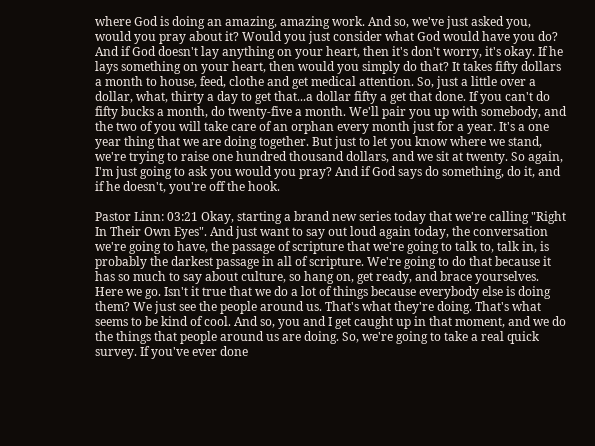where God is doing an amazing, amazing work. And so, we've just asked you, would you pray about it? Would you just consider what God would have you do? And if God doesn't lay anything on your heart, then it's don't worry, it's okay. If he lays something on your heart, then would you simply do that? It takes fifty dollars a month to house, feed, clothe and get medical attention. So, just a little over a dollar, what, thirty a day to get that...a dollar fifty a get that done. If you can't do fifty bucks a month, do twenty-five a month. We'll pair you up with somebody, and the two of you will take care of an orphan every month just for a year. It's a one year thing that we are doing together. But just to let you know where we stand, we're trying to raise one hundred thousand dollars, and we sit at twenty. So again, I'm just going to ask you would you pray? And if God says do something, do it, and if he doesn't, you're off the hook.

Pastor Linn: 03:21 Okay, starting a brand new series today that we're calling "Right In Their Own Eyes". And just want to say out loud again today, the conversation we're going to have, the passage of scripture that we're going to talk to, talk in, is probably the darkest passage in all of scripture. We're going to do that because it has so much to say about culture, so hang on, get ready, and brace yourselves. Here we go. Isn't it true that we do a lot of things because everybody else is doing them? We just see the people around us. That's what they're doing. That's what seems to be kind of cool. And so, you and I get caught up in that moment, and we do the things that people around us are doing. So, we're going to take a real quick survey. If you've ever done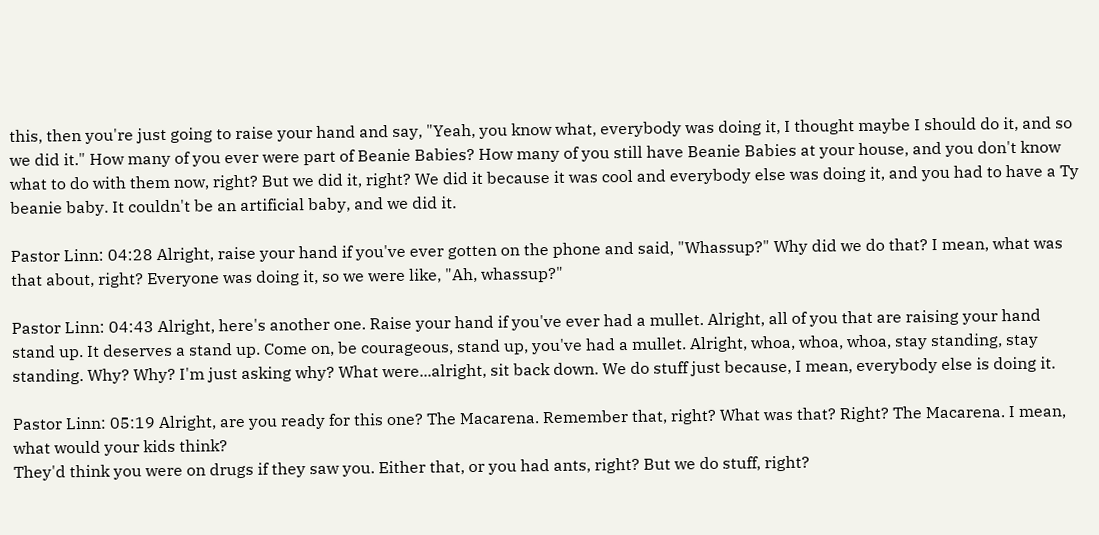this, then you're just going to raise your hand and say, "Yeah, you know what, everybody was doing it, I thought maybe I should do it, and so we did it." How many of you ever were part of Beanie Babies? How many of you still have Beanie Babies at your house, and you don't know what to do with them now, right? But we did it, right? We did it because it was cool and everybody else was doing it, and you had to have a Ty beanie baby. It couldn't be an artificial baby, and we did it.

Pastor Linn: 04:28 Alright, raise your hand if you've ever gotten on the phone and said, "Whassup?" Why did we do that? I mean, what was that about, right? Everyone was doing it, so we were like, "Ah, whassup?"

Pastor Linn: 04:43 Alright, here's another one. Raise your hand if you've ever had a mullet. Alright, all of you that are raising your hand stand up. It deserves a stand up. Come on, be courageous, stand up, you've had a mullet. Alright, whoa, whoa, whoa, stay standing, stay standing. Why? Why? I'm just asking why? What were...alright, sit back down. We do stuff just because, I mean, everybody else is doing it.

Pastor Linn: 05:19 Alright, are you ready for this one? The Macarena. Remember that, right? What was that? Right? The Macarena. I mean, what would your kids think?
They'd think you were on drugs if they saw you. Either that, or you had ants, right? But we do stuff, right?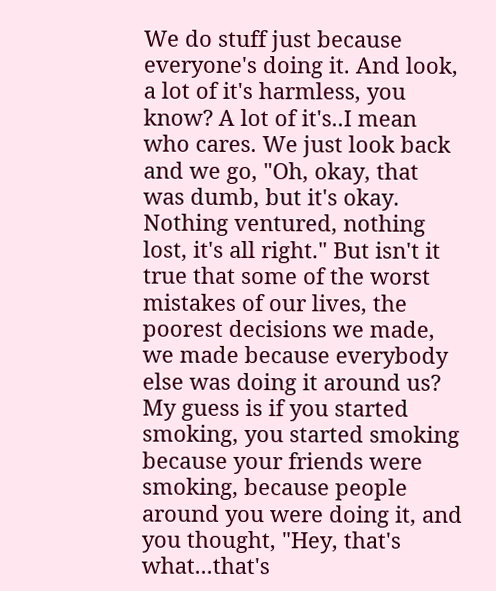We do stuff just because everyone's doing it. And look, a lot of it's harmless, you know? A lot of it's..I mean who cares. We just look back and we go, "Oh, okay, that was dumb, but it's okay. Nothing ventured, nothing lost, it's all right." But isn't it true that some of the worst mistakes of our lives, the poorest decisions we made, we made because everybody else was doing it around us? My guess is if you started smoking, you started smoking because your friends were smoking, because people around you were doing it, and you thought, "Hey, that's what...that's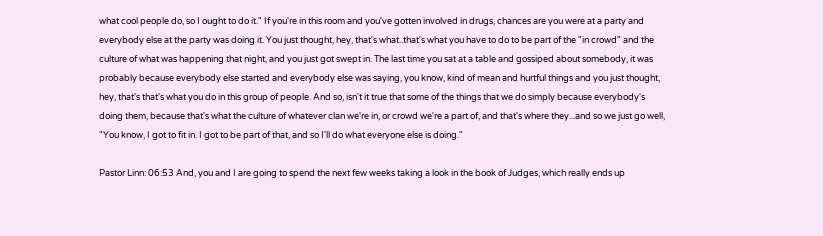what cool people do, so I ought to do it." If you're in this room and you've gotten involved in drugs, chances are you were at a party and everybody else at the party was doing it. You just thought, hey, that's what..that's what you have to do to be part of the "in crowd" and the culture of what was happening that night, and you just got swept in. The last time you sat at a table and gossiped about somebody, it was probably because everybody else started and everybody else was saying, you know, kind of mean and hurtful things and you just thought, hey, that's that's what you do in this group of people. And so, isn't it true that some of the things that we do simply because everybody's doing them, because that's what the culture of whatever clan we're in, or crowd we're a part of, and that's where they...and so we just go well, "You know, I got to fit in. I got to be part of that, and so I'll do what everyone else is doing."

Pastor Linn: 06:53 And, you and I are going to spend the next few weeks taking a look in the book of Judges, which really ends up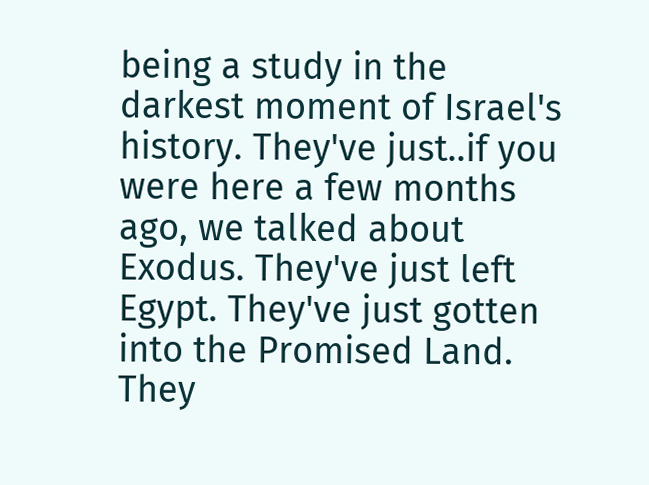being a study in the darkest moment of Israel's history. They've just..if you were here a few months ago, we talked about Exodus. They've just left Egypt. They've just gotten into the Promised Land. They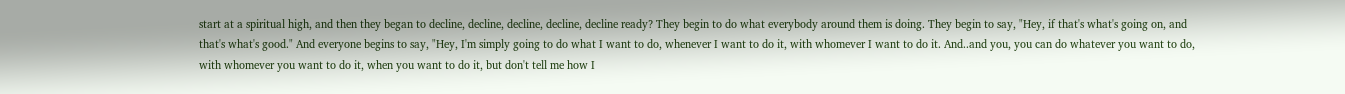start at a spiritual high, and then they began to decline, decline, decline, decline, decline ready? They begin to do what everybody around them is doing. They begin to say, "Hey, if that's what's going on, and that's what's good." And everyone begins to say, "Hey, I'm simply going to do what I want to do, whenever I want to do it, with whomever I want to do it. And..and you, you can do whatever you want to do, with whomever you want to do it, when you want to do it, but don't tell me how I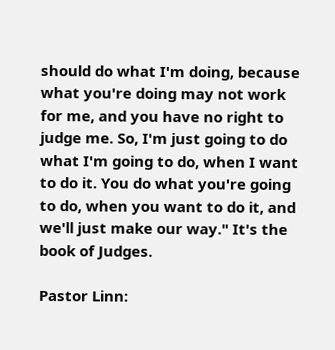should do what I'm doing, because what you're doing may not work for me, and you have no right to judge me. So, I'm just going to do what I'm going to do, when I want to do it. You do what you're going to do, when you want to do it, and we'll just make our way." It's the book of Judges.

Pastor Linn: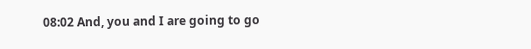08:02 And, you and I are going to go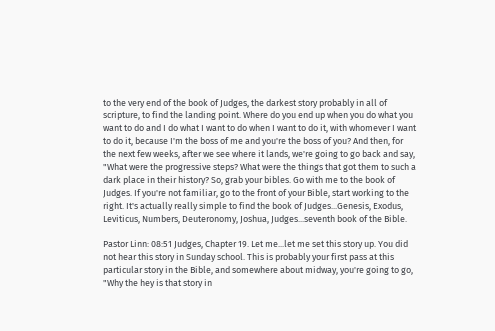to the very end of the book of Judges, the darkest story probably in all of scripture, to find the landing point. Where do you end up when you do what you want to do and I do what I want to do when I want to do it, with whomever I want to do it, because I'm the boss of me and you're the boss of you? And then, for the next few weeks, after we see where it lands, we're going to go back and say, "What were the progressive steps? What were the things that got them to such a dark place in their history? So, grab your bibles. Go with me to the book of Judges. If you're not familiar, go to the front of your Bible, start working to the right. It's actually really simple to find the book of Judges...Genesis, Exodus, Leviticus, Numbers, Deuteronomy, Joshua, Judges...seventh book of the Bible.

Pastor Linn: 08:51 Judges, Chapter 19. Let me...let me set this story up. You did not hear this story in Sunday school. This is probably your first pass at this particular story in the Bible, and somewhere about midway, you're going to go, "Why the hey is that story in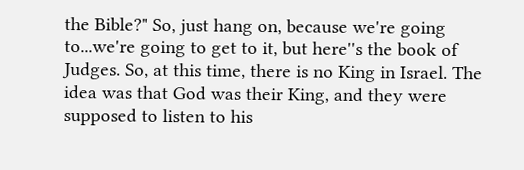the Bible?" So, just hang on, because we're going to...we're going to get to it, but here''s the book of Judges. So, at this time, there is no King in Israel. The idea was that God was their King, and they were supposed to listen to his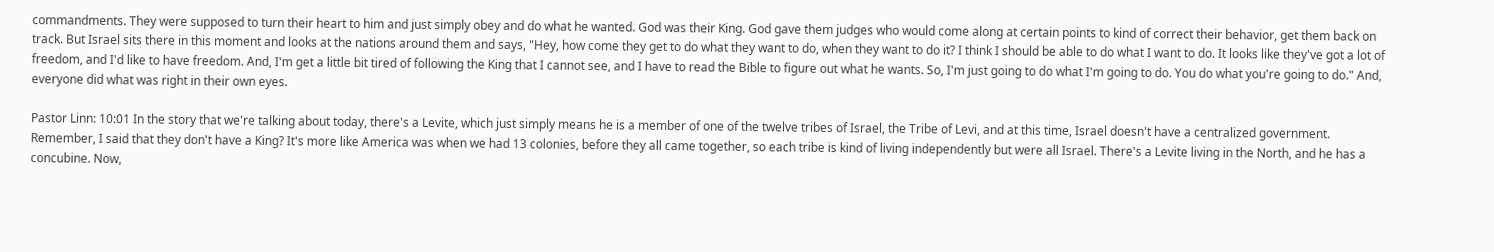commandments. They were supposed to turn their heart to him and just simply obey and do what he wanted. God was their King. God gave them judges who would come along at certain points to kind of correct their behavior, get them back on track. But Israel sits there in this moment and looks at the nations around them and says, "Hey, how come they get to do what they want to do, when they want to do it? I think I should be able to do what I want to do. It looks like they've got a lot of freedom, and I'd like to have freedom. And, I'm get a little bit tired of following the King that I cannot see, and I have to read the Bible to figure out what he wants. So, I'm just going to do what I'm going to do. You do what you're going to do." And, everyone did what was right in their own eyes.

Pastor Linn: 10:01 In the story that we're talking about today, there's a Levite, which just simply means he is a member of one of the twelve tribes of Israel, the Tribe of Levi, and at this time, Israel doesn't have a centralized government. Remember, I said that they don't have a King? It's more like America was when we had 13 colonies, before they all came together, so each tribe is kind of living independently but were all Israel. There's a Levite living in the North, and he has a concubine. Now,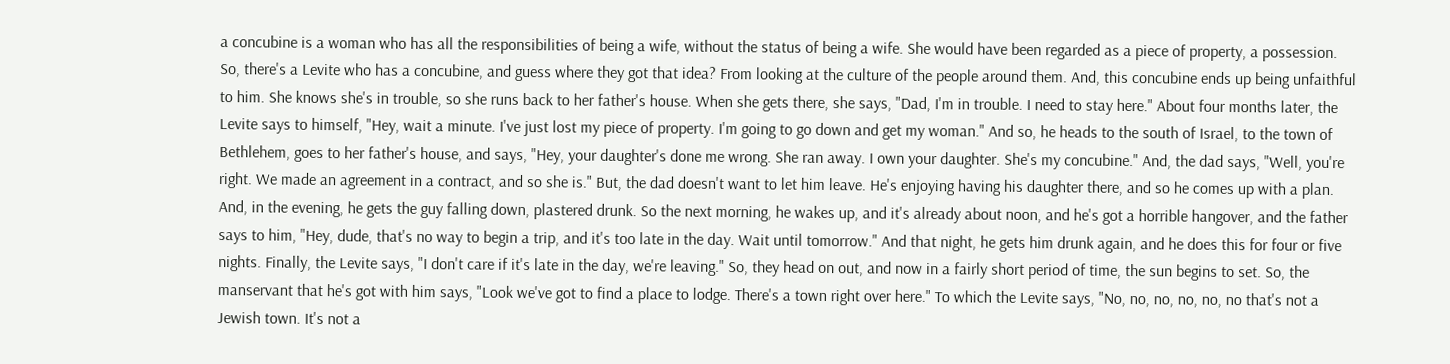a concubine is a woman who has all the responsibilities of being a wife, without the status of being a wife. She would have been regarded as a piece of property, a possession. So, there's a Levite who has a concubine, and guess where they got that idea? From looking at the culture of the people around them. And, this concubine ends up being unfaithful to him. She knows she's in trouble, so she runs back to her father's house. When she gets there, she says, "Dad, I'm in trouble. I need to stay here." About four months later, the Levite says to himself, "Hey, wait a minute. I've just lost my piece of property. I'm going to go down and get my woman." And so, he heads to the south of Israel, to the town of Bethlehem, goes to her father's house, and says, "Hey, your daughter's done me wrong. She ran away. I own your daughter. She's my concubine." And, the dad says, "Well, you're right. We made an agreement in a contract, and so she is." But, the dad doesn't want to let him leave. He's enjoying having his daughter there, and so he comes up with a plan. And, in the evening, he gets the guy falling down, plastered drunk. So the next morning, he wakes up, and it's already about noon, and he's got a horrible hangover, and the father says to him, "Hey, dude, that's no way to begin a trip, and it's too late in the day. Wait until tomorrow." And that night, he gets him drunk again, and he does this for four or five nights. Finally, the Levite says, "I don't care if it's late in the day, we're leaving." So, they head on out, and now in a fairly short period of time, the sun begins to set. So, the manservant that he's got with him says, "Look we've got to find a place to lodge. There's a town right over here." To which the Levite says, "No, no, no, no, no, no that's not a Jewish town. It's not a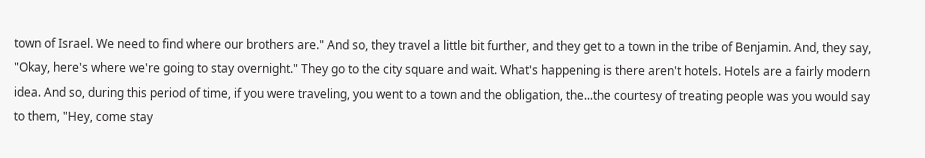town of Israel. We need to find where our brothers are." And so, they travel a little bit further, and they get to a town in the tribe of Benjamin. And, they say, "Okay, here's where we're going to stay overnight." They go to the city square and wait. What's happening is there aren't hotels. Hotels are a fairly modern idea. And so, during this period of time, if you were traveling, you went to a town and the obligation, the...the courtesy of treating people was you would say to them, "Hey, come stay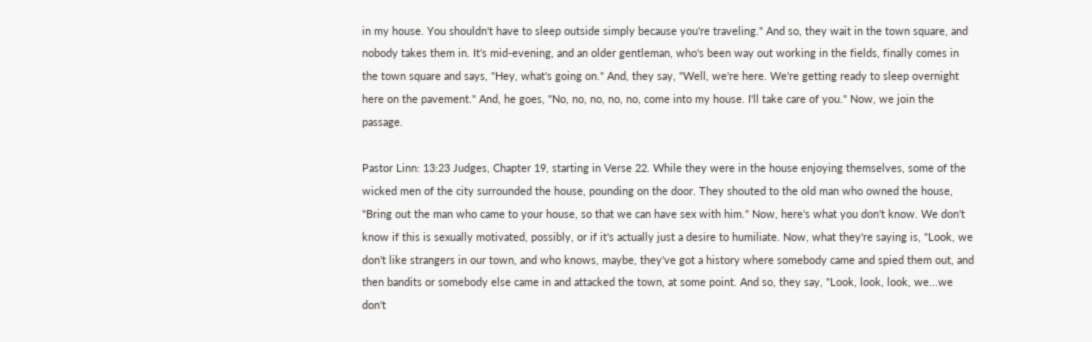in my house. You shouldn't have to sleep outside simply because you're traveling." And so, they wait in the town square, and nobody takes them in. It's mid-evening, and an older gentleman, who's been way out working in the fields, finally comes in the town square and says, "Hey, what's going on." And, they say, "Well, we're here. We're getting ready to sleep overnight here on the pavement." And, he goes, "No, no, no, no, no, come into my house. I'll take care of you." Now, we join the passage.

Pastor Linn: 13:23 Judges, Chapter 19, starting in Verse 22. While they were in the house enjoying themselves, some of the wicked men of the city surrounded the house, pounding on the door. They shouted to the old man who owned the house, "Bring out the man who came to your house, so that we can have sex with him." Now, here's what you don't know. We don't know if this is sexually motivated, possibly, or if it's actually just a desire to humiliate. Now, what they're saying is, "Look, we don't like strangers in our town, and who knows, maybe, they've got a history where somebody came and spied them out, and then bandits or somebody else came in and attacked the town, at some point. And so, they say, "Look, look, look, we...we don't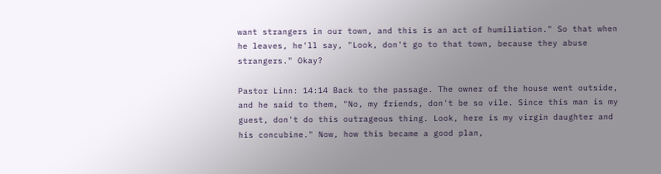want strangers in our town, and this is an act of humiliation." So that when he leaves, he'll say, "Look, don't go to that town, because they abuse strangers." Okay?

Pastor Linn: 14:14 Back to the passage. The owner of the house went outside, and he said to them, "No, my friends, don't be so vile. Since this man is my guest, don't do this outrageous thing. Look, here is my virgin daughter and his concubine." Now, how this became a good plan,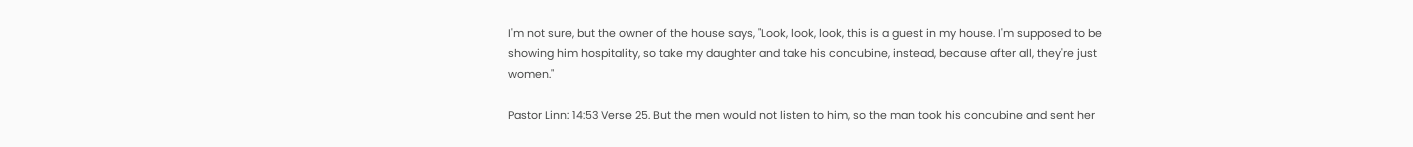I'm not sure, but the owner of the house says, "Look, look, look, this is a guest in my house. I'm supposed to be showing him hospitality, so take my daughter and take his concubine, instead, because after all, they're just women."

Pastor Linn: 14:53 Verse 25. But the men would not listen to him, so the man took his concubine and sent her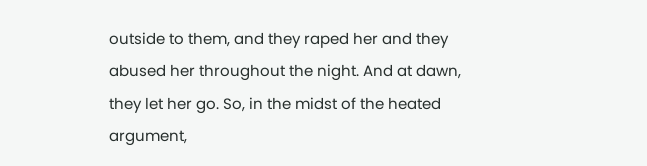outside to them, and they raped her and they abused her throughout the night. And at dawn, they let her go. So, in the midst of the heated argument,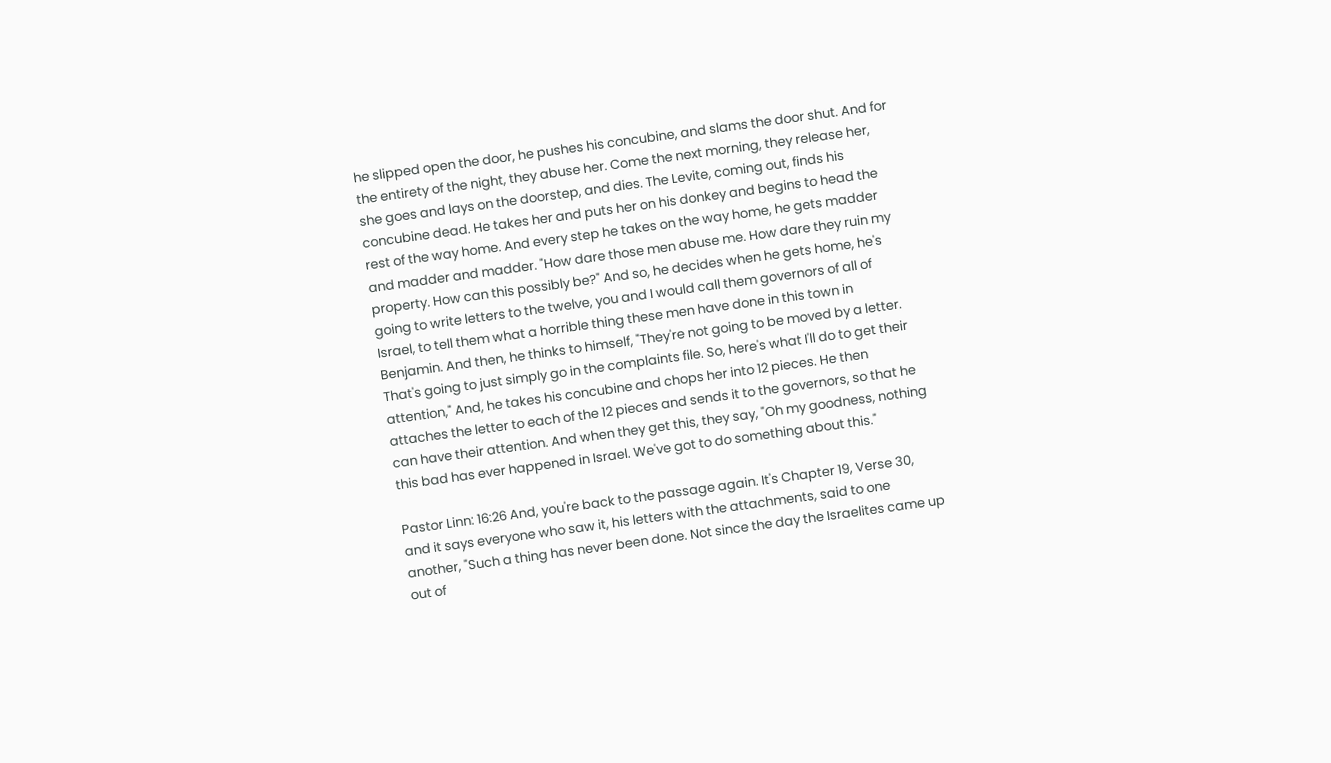he slipped open the door, he pushes his concubine, and slams the door shut. And for the entirety of the night, they abuse her. Come the next morning, they release her, she goes and lays on the doorstep, and dies. The Levite, coming out, finds his concubine dead. He takes her and puts her on his donkey and begins to head the rest of the way home. And every step he takes on the way home, he gets madder and madder and madder. "How dare those men abuse me. How dare they ruin my property. How can this possibly be?" And so, he decides when he gets home, he's going to write letters to the twelve, you and I would call them governors of all of Israel, to tell them what a horrible thing these men have done in this town in Benjamin. And then, he thinks to himself, "They're not going to be moved by a letter. That's going to just simply go in the complaints file. So, here's what I'll do to get their attention," And, he takes his concubine and chops her into 12 pieces. He then attaches the letter to each of the 12 pieces and sends it to the governors, so that he can have their attention. And when they get this, they say, "Oh my goodness, nothing this bad has ever happened in Israel. We've got to do something about this."

Pastor Linn: 16:26 And, you're back to the passage again. It's Chapter 19, Verse 30, and it says everyone who saw it, his letters with the attachments, said to one another, "Such a thing has never been done. Not since the day the Israelites came up out of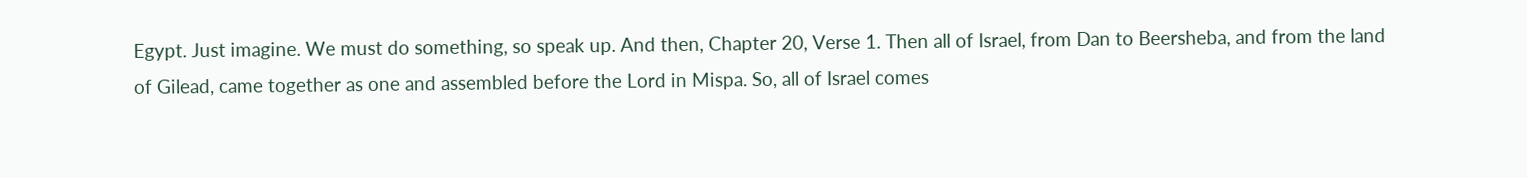Egypt. Just imagine. We must do something, so speak up. And then, Chapter 20, Verse 1. Then all of Israel, from Dan to Beersheba, and from the land of Gilead, came together as one and assembled before the Lord in Mispa. So, all of Israel comes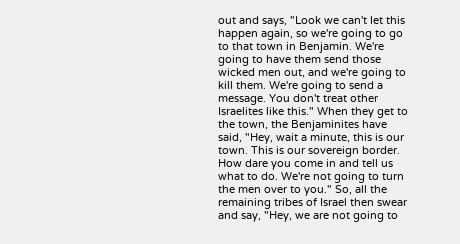out and says, "Look we can't let this happen again, so we're going to go to that town in Benjamin. We're going to have them send those wicked men out, and we're going to kill them. We're going to send a message. You don't treat other Israelites like this." When they get to the town, the Benjaminites have said, "Hey, wait a minute, this is our town. This is our sovereign border. How dare you come in and tell us what to do. We're not going to turn the men over to you." So, all the remaining tribes of Israel then swear and say, "Hey, we are not going to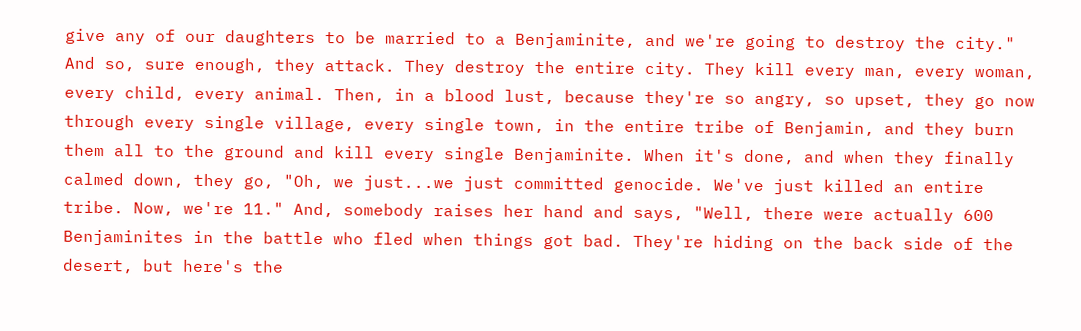give any of our daughters to be married to a Benjaminite, and we're going to destroy the city." And so, sure enough, they attack. They destroy the entire city. They kill every man, every woman, every child, every animal. Then, in a blood lust, because they're so angry, so upset, they go now through every single village, every single town, in the entire tribe of Benjamin, and they burn them all to the ground and kill every single Benjaminite. When it's done, and when they finally calmed down, they go, "Oh, we just...we just committed genocide. We've just killed an entire tribe. Now, we're 11." And, somebody raises her hand and says, "Well, there were actually 600 Benjaminites in the battle who fled when things got bad. They're hiding on the back side of the desert, but here's the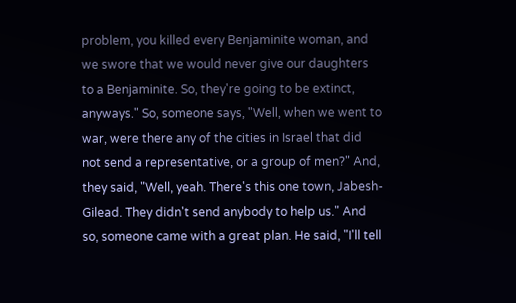problem, you killed every Benjaminite woman, and we swore that we would never give our daughters to a Benjaminite. So, they're going to be extinct, anyways." So, someone says, "Well, when we went to war, were there any of the cities in Israel that did not send a representative, or a group of men?" And, they said, "Well, yeah. There's this one town, Jabesh-Gilead. They didn't send anybody to help us." And so, someone came with a great plan. He said, "I'll tell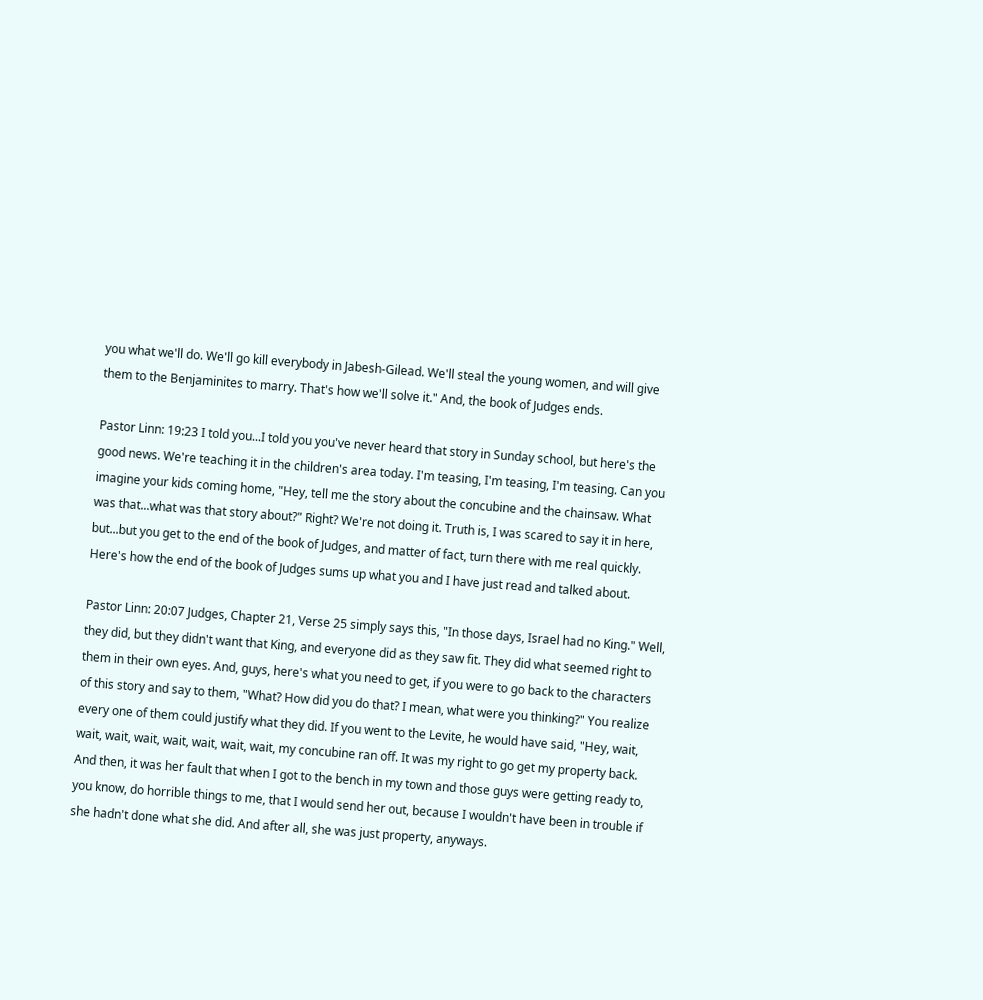you what we'll do. We'll go kill everybody in Jabesh-Gilead. We'll steal the young women, and will give them to the Benjaminites to marry. That's how we'll solve it." And, the book of Judges ends.

Pastor Linn: 19:23 I told you...I told you you've never heard that story in Sunday school, but here's the good news. We're teaching it in the children's area today. I'm teasing, I'm teasing, I'm teasing. Can you imagine your kids coming home, "Hey, tell me the story about the concubine and the chainsaw. What was that...what was that story about?" Right? We're not doing it. Truth is, I was scared to say it in here, but...but you get to the end of the book of Judges, and matter of fact, turn there with me real quickly. Here's how the end of the book of Judges sums up what you and I have just read and talked about.

Pastor Linn: 20:07 Judges, Chapter 21, Verse 25 simply says this, "In those days, Israel had no King." Well, they did, but they didn't want that King, and everyone did as they saw fit. They did what seemed right to them in their own eyes. And, guys, here's what you need to get, if you were to go back to the characters of this story and say to them, "What? How did you do that? I mean, what were you thinking?" You realize every one of them could justify what they did. If you went to the Levite, he would have said, "Hey, wait, wait, wait, wait, wait, wait, wait, wait, my concubine ran off. It was my right to go get my property back. And then, it was her fault that when I got to the bench in my town and those guys were getting ready to, you know, do horrible things to me, that I would send her out, because I wouldn't have been in trouble if she hadn't done what she did. And after all, she was just property, anyways.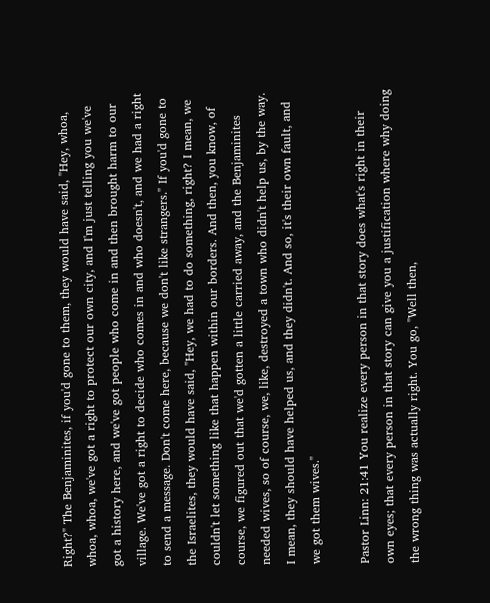Right?" The Benjaminites, if you'd gone to them, they would have said, "Hey, whoa, whoa, whoa, we've got a right to protect our own city, and I'm just telling you we've got a history here, and we've got people who come in and then brought harm to our village. We've got a right to decide who comes in and who doesn't, and we had a right to send a message. Don't come here, because we don't like strangers." If you'd gone to the Israelites, they would have said, "Hey, we had to do something, right? I mean, we couldn't let something like that happen within our borders. And then, you know, of course, we figured out that we'd gotten a little carried away, and the Benjaminites needed wives, so of course, we, like, destroyed a town who didn't help us, by the way. I mean, they should have helped us, and they didn't. And so, it's their own fault, and we got them wives."

Pastor Linn: 21:41 You realize every person in that story does what's right in their own eyes; that every person in that story can give you a justification where why doing the wrong thing was actually right. You go, "Well then,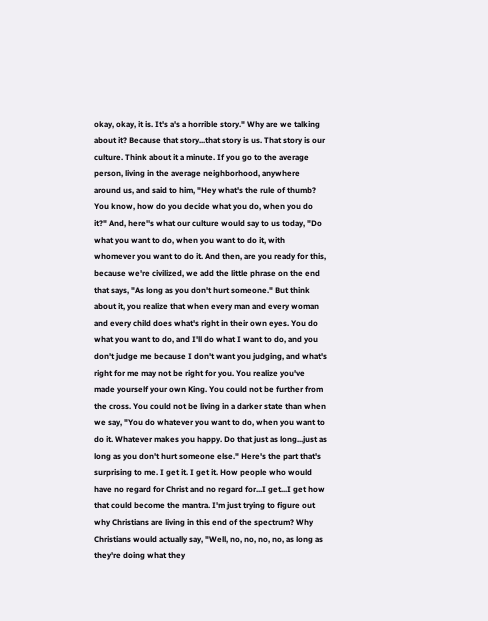okay, okay, it is. It's a's a horrible story." Why are we talking about it? Because that story...that story is us. That story is our culture. Think about it a minute. If you go to the average person, living in the average neighborhood, anywhere around us, and said to him, "Hey what's the rule of thumb? You know, how do you decide what you do, when you do it?" And, here''s what our culture would say to us today, "Do what you want to do, when you want to do it, with whomever you want to do it. And then, are you ready for this, because we're civilized, we add the little phrase on the end that says, "As long as you don't hurt someone." But think about it, you realize that when every man and every woman and every child does what's right in their own eyes. You do what you want to do, and I'll do what I want to do, and you don't judge me because I don't want you judging, and what's right for me may not be right for you. You realize you've made yourself your own King. You could not be further from the cross. You could not be living in a darker state than when we say, "You do whatever you want to do, when you want to do it. Whatever makes you happy. Do that just as long...just as long as you don't hurt someone else." Here's the part that's surprising to me. I get it. I get it. How people who would have no regard for Christ and no regard for...I get...I get how that could become the mantra. I'm just trying to figure out why Christians are living in this end of the spectrum? Why Christians would actually say, "Well, no, no, no, no, as long as they're doing what they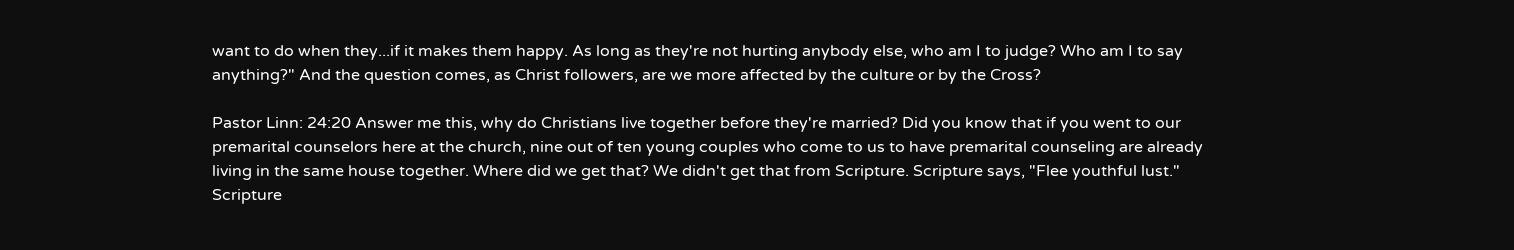want to do when they...if it makes them happy. As long as they're not hurting anybody else, who am I to judge? Who am I to say anything?" And the question comes, as Christ followers, are we more affected by the culture or by the Cross?

Pastor Linn: 24:20 Answer me this, why do Christians live together before they're married? Did you know that if you went to our premarital counselors here at the church, nine out of ten young couples who come to us to have premarital counseling are already living in the same house together. Where did we get that? We didn't get that from Scripture. Scripture says, "Flee youthful lust." Scripture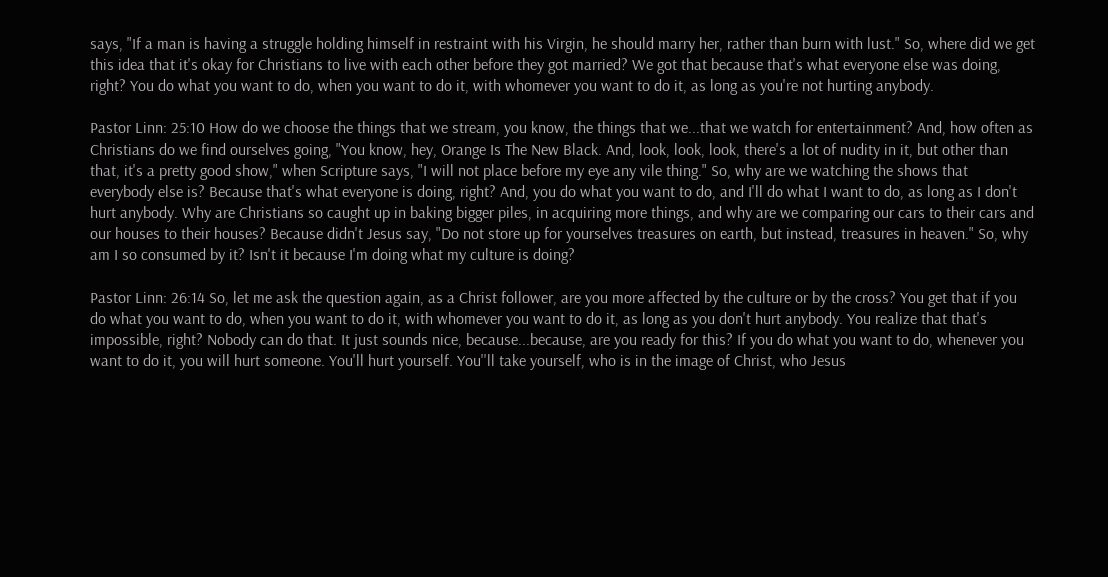says, "If a man is having a struggle holding himself in restraint with his Virgin, he should marry her, rather than burn with lust." So, where did we get this idea that it's okay for Christians to live with each other before they got married? We got that because that's what everyone else was doing, right? You do what you want to do, when you want to do it, with whomever you want to do it, as long as you're not hurting anybody.

Pastor Linn: 25:10 How do we choose the things that we stream, you know, the things that we...that we watch for entertainment? And, how often as Christians do we find ourselves going, "You know, hey, Orange Is The New Black. And, look, look, look, there's a lot of nudity in it, but other than that, it's a pretty good show," when Scripture says, "I will not place before my eye any vile thing." So, why are we watching the shows that everybody else is? Because that's what everyone is doing, right? And, you do what you want to do, and I'll do what I want to do, as long as I don't hurt anybody. Why are Christians so caught up in baking bigger piles, in acquiring more things, and why are we comparing our cars to their cars and our houses to their houses? Because didn't Jesus say, "Do not store up for yourselves treasures on earth, but instead, treasures in heaven." So, why am I so consumed by it? Isn't it because I'm doing what my culture is doing?

Pastor Linn: 26:14 So, let me ask the question again, as a Christ follower, are you more affected by the culture or by the cross? You get that if you do what you want to do, when you want to do it, with whomever you want to do it, as long as you don't hurt anybody. You realize that that's impossible, right? Nobody can do that. It just sounds nice, because...because, are you ready for this? If you do what you want to do, whenever you want to do it, you will hurt someone. You'll hurt yourself. You''ll take yourself, who is in the image of Christ, who Jesus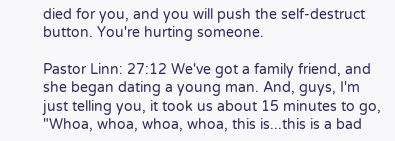died for you, and you will push the self-destruct button. You're hurting someone.

Pastor Linn: 27:12 We've got a family friend, and she began dating a young man. And, guys, I'm just telling you, it took us about 15 minutes to go, "Whoa, whoa, whoa, whoa, this is...this is a bad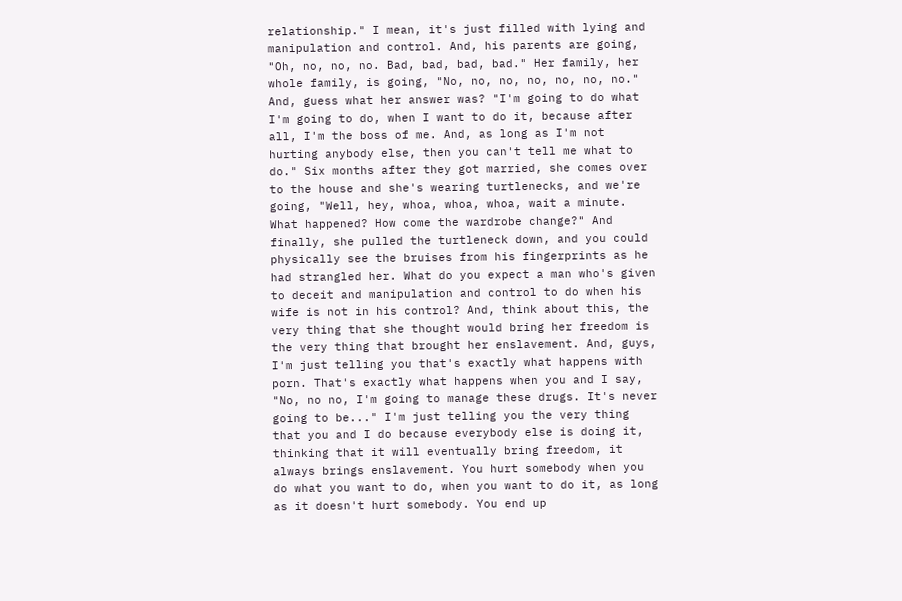relationship." I mean, it's just filled with lying and manipulation and control. And, his parents are going, "Oh, no, no, no. Bad, bad, bad, bad." Her family, her whole family, is going, "No, no, no, no, no, no, no." And, guess what her answer was? "I'm going to do what I'm going to do, when I want to do it, because after all, I'm the boss of me. And, as long as I'm not hurting anybody else, then you can't tell me what to do." Six months after they got married, she comes over to the house and she's wearing turtlenecks, and we're going, "Well, hey, whoa, whoa, whoa, wait a minute. What happened? How come the wardrobe change?" And finally, she pulled the turtleneck down, and you could physically see the bruises from his fingerprints as he had strangled her. What do you expect a man who's given to deceit and manipulation and control to do when his wife is not in his control? And, think about this, the very thing that she thought would bring her freedom is the very thing that brought her enslavement. And, guys, I'm just telling you that's exactly what happens with porn. That's exactly what happens when you and I say, "No, no no, I'm going to manage these drugs. It's never going to be..." I'm just telling you the very thing that you and I do because everybody else is doing it, thinking that it will eventually bring freedom, it always brings enslavement. You hurt somebody when you do what you want to do, when you want to do it, as long as it doesn't hurt somebody. You end up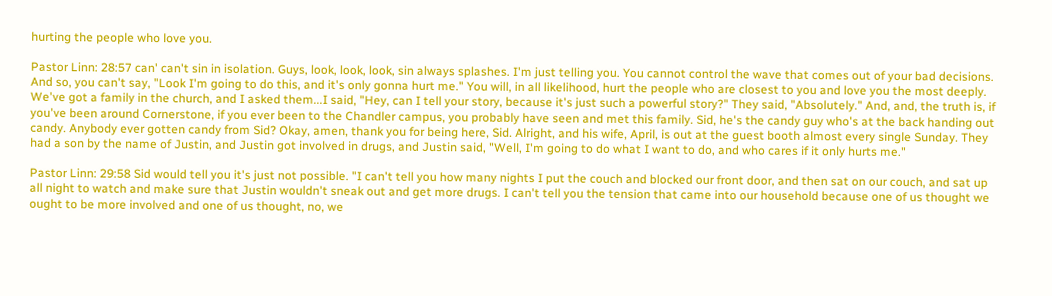hurting the people who love you.

Pastor Linn: 28:57 can' can't sin in isolation. Guys, look, look, look, sin always splashes. I'm just telling you. You cannot control the wave that comes out of your bad decisions. And so, you can't say, "Look I'm going to do this, and it's only gonna hurt me." You will, in all likelihood, hurt the people who are closest to you and love you the most deeply. We've got a family in the church, and I asked them...I said, "Hey, can I tell your story, because it's just such a powerful story?" They said, "Absolutely." And, and, the truth is, if you've been around Cornerstone, if you ever been to the Chandler campus, you probably have seen and met this family. Sid, he's the candy guy who's at the back handing out candy. Anybody ever gotten candy from Sid? Okay, amen, thank you for being here, Sid. Alright, and his wife, April, is out at the guest booth almost every single Sunday. They had a son by the name of Justin, and Justin got involved in drugs, and Justin said, "Well, I'm going to do what I want to do, and who cares if it only hurts me."

Pastor Linn: 29:58 Sid would tell you it's just not possible. "I can't tell you how many nights I put the couch and blocked our front door, and then sat on our couch, and sat up all night to watch and make sure that Justin wouldn't sneak out and get more drugs. I can't tell you the tension that came into our household because one of us thought we ought to be more involved and one of us thought, no, we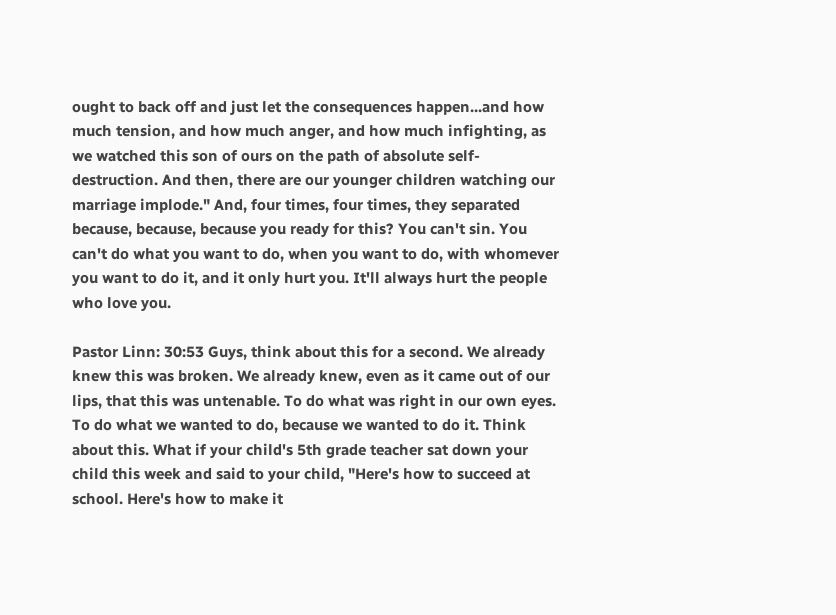ought to back off and just let the consequences happen...and how much tension, and how much anger, and how much infighting, as we watched this son of ours on the path of absolute self-destruction. And then, there are our younger children watching our marriage implode." And, four times, four times, they separated because, because, because you ready for this? You can't sin. You can't do what you want to do, when you want to do, with whomever you want to do it, and it only hurt you. It'll always hurt the people who love you.

Pastor Linn: 30:53 Guys, think about this for a second. We already knew this was broken. We already knew, even as it came out of our lips, that this was untenable. To do what was right in our own eyes. To do what we wanted to do, because we wanted to do it. Think about this. What if your child's 5th grade teacher sat down your child this week and said to your child, "Here's how to succeed at school. Here's how to make it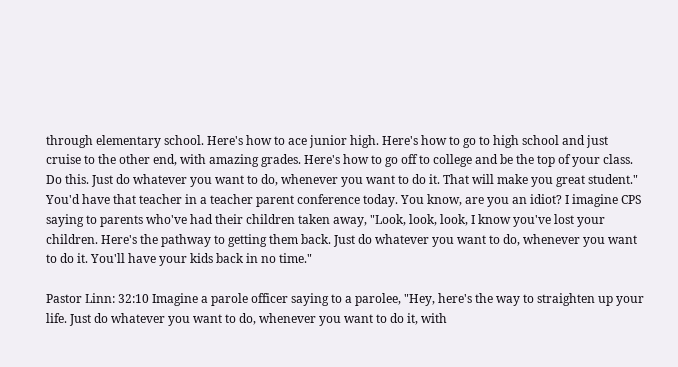through elementary school. Here's how to ace junior high. Here's how to go to high school and just cruise to the other end, with amazing grades. Here's how to go off to college and be the top of your class. Do this. Just do whatever you want to do, whenever you want to do it. That will make you great student." You'd have that teacher in a teacher parent conference today. You know, are you an idiot? I imagine CPS saying to parents who've had their children taken away, "Look, look, look, I know you've lost your children. Here's the pathway to getting them back. Just do whatever you want to do, whenever you want to do it. You'll have your kids back in no time."

Pastor Linn: 32:10 Imagine a parole officer saying to a parolee, "Hey, here's the way to straighten up your life. Just do whatever you want to do, whenever you want to do it, with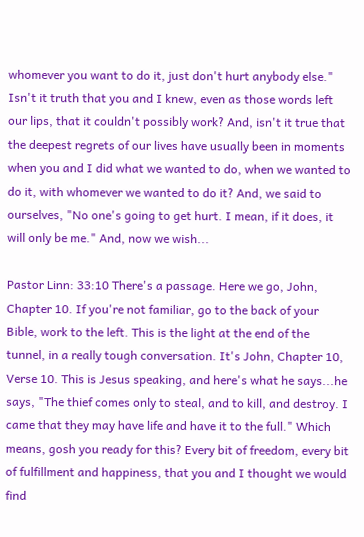whomever you want to do it, just don't hurt anybody else." Isn't it truth that you and I knew, even as those words left our lips, that it couldn't possibly work? And, isn't it true that the deepest regrets of our lives have usually been in moments when you and I did what we wanted to do, when we wanted to do it, with whomever we wanted to do it? And, we said to ourselves, "No one's going to get hurt. I mean, if it does, it will only be me." And, now we wish...

Pastor Linn: 33:10 There's a passage. Here we go, John, Chapter 10. If you're not familiar, go to the back of your Bible, work to the left. This is the light at the end of the tunnel, in a really tough conversation. It's John, Chapter 10, Verse 10. This is Jesus speaking, and here's what he says...he says, "The thief comes only to steal, and to kill, and destroy. I came that they may have life and have it to the full." Which means, gosh you ready for this? Every bit of freedom, every bit of fulfillment and happiness, that you and I thought we would find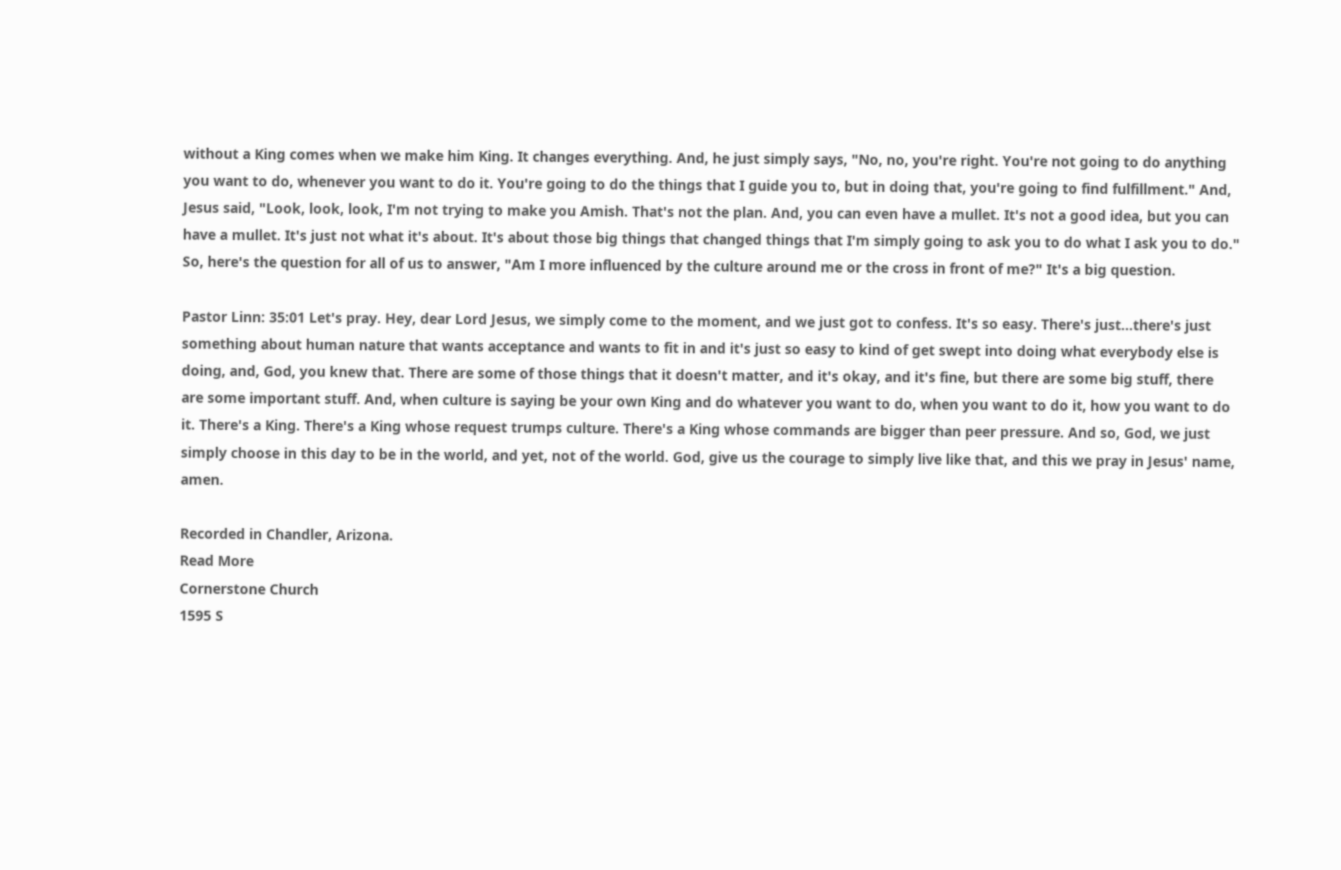without a King comes when we make him King. It changes everything. And, he just simply says, "No, no, you're right. You're not going to do anything you want to do, whenever you want to do it. You're going to do the things that I guide you to, but in doing that, you're going to find fulfillment." And, Jesus said, "Look, look, look, I'm not trying to make you Amish. That's not the plan. And, you can even have a mullet. It's not a good idea, but you can have a mullet. It's just not what it's about. It's about those big things that changed things that I'm simply going to ask you to do what I ask you to do." So, here's the question for all of us to answer, "Am I more influenced by the culture around me or the cross in front of me?" It's a big question.

Pastor Linn: 35:01 Let's pray. Hey, dear Lord Jesus, we simply come to the moment, and we just got to confess. It's so easy. There's just...there's just something about human nature that wants acceptance and wants to fit in and it's just so easy to kind of get swept into doing what everybody else is doing, and, God, you knew that. There are some of those things that it doesn't matter, and it's okay, and it's fine, but there are some big stuff, there are some important stuff. And, when culture is saying be your own King and do whatever you want to do, when you want to do it, how you want to do it. There's a King. There's a King whose request trumps culture. There's a King whose commands are bigger than peer pressure. And so, God, we just simply choose in this day to be in the world, and yet, not of the world. God, give us the courage to simply live like that, and this we pray in Jesus' name, amen.

Recorded in Chandler, Arizona.
Read More
Cornerstone Church
1595 S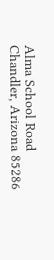Alma School Road
Chandler, Arizona 85286